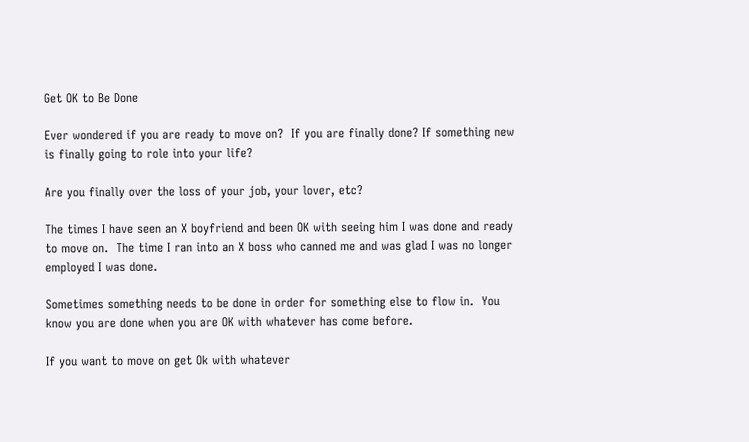Get OK to Be Done

Ever wondered if you are ready to move on?  If you are finally done? If something new is finally going to role into your life?

Are you finally over the loss of your job, your lover, etc?

The times I have seen an X boyfriend and been OK with seeing him I was done and ready to move on.  The time I ran into an X boss who canned me and was glad I was no longer employed I was done.

Sometimes something needs to be done in order for something else to flow in.  You know you are done when you are OK with whatever has come before.

If you want to move on get Ok with whatever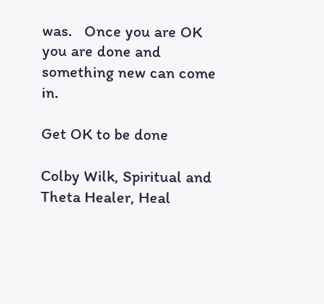was.   Once you are OK you are done and something new can come in.

Get OK to be done

Colby Wilk, Spiritual and Theta Healer, Heal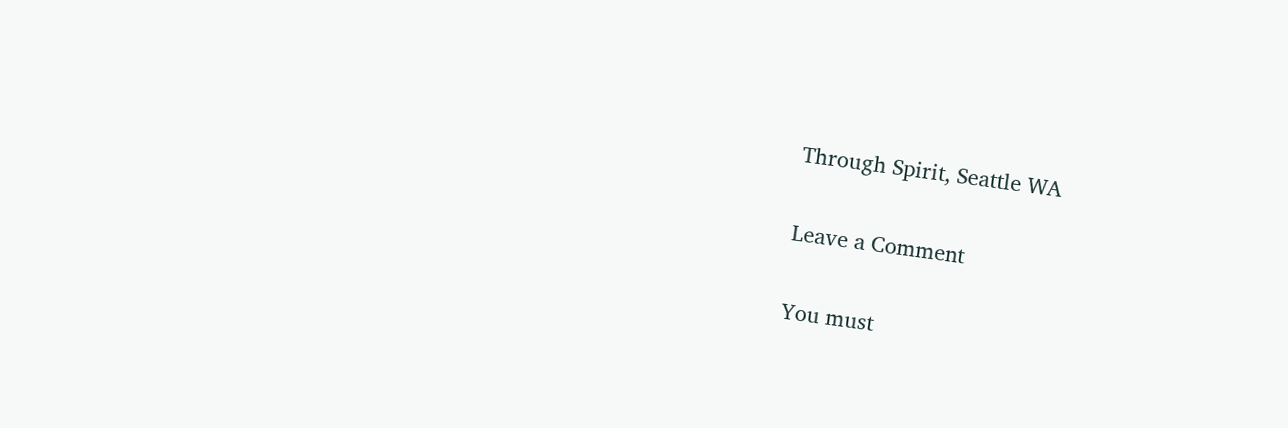Through Spirit, Seattle WA

Leave a Comment

You must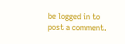be logged in to post a comment.